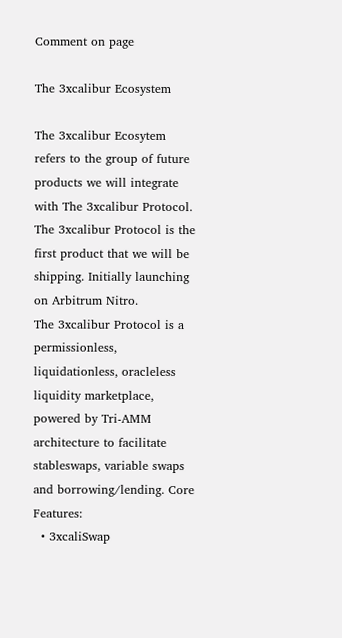Comment on page

The 3xcalibur Ecosystem

The 3xcalibur Ecosytem refers to the group of future products we will integrate with The 3xcalibur Protocol.
The 3xcalibur Protocol is the first product that we will be shipping. Initially launching on Arbitrum Nitro.
The 3xcalibur Protocol is a permissionless, liquidationless, oracleless liquidity marketplace, powered by Tri-AMM architecture to facilitate stableswaps, variable swaps and borrowing/lending. Core Features:
  • 3xcaliSwap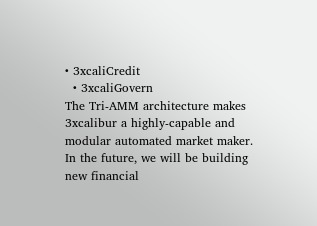• 3xcaliCredit
  • 3xcaliGovern
The Tri-AMM architecture makes 3xcalibur a highly-capable and modular automated market maker. In the future, we will be building new financial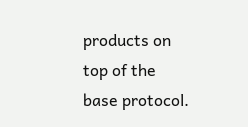products on top of the base protocol.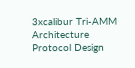3xcalibur Tri-AMM Architecture
Protocol Design